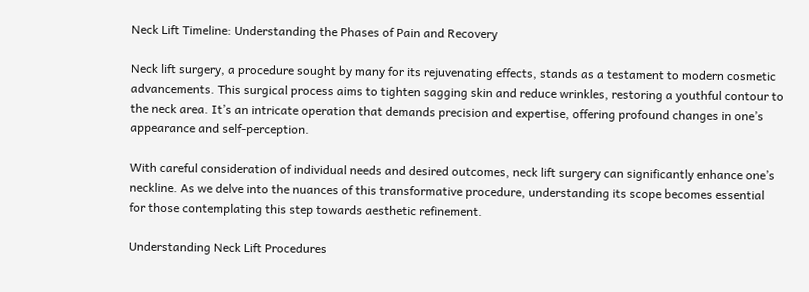Neck Lift Timeline: Understanding the Phases of Pain and Recovery

Neck lift surgery, a procedure sought by many for its rejuvenating effects, stands as a testament to modern cosmetic advancements. This surgical process aims to tighten sagging skin and reduce wrinkles, restoring a youthful contour to the neck area. It’s an intricate operation that demands precision and expertise, offering profound changes in one’s appearance and self-perception.

With careful consideration of individual needs and desired outcomes, neck lift surgery can significantly enhance one’s neckline. As we delve into the nuances of this transformative procedure, understanding its scope becomes essential for those contemplating this step towards aesthetic refinement.

Understanding Neck Lift Procedures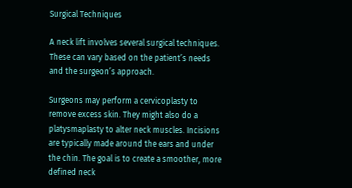Surgical Techniques

A neck lift involves several surgical techniques. These can vary based on the patient’s needs and the surgeon’s approach.

Surgeons may perform a cervicoplasty to remove excess skin. They might also do a platysmaplasty to alter neck muscles. Incisions are typically made around the ears and under the chin. The goal is to create a smoother, more defined neck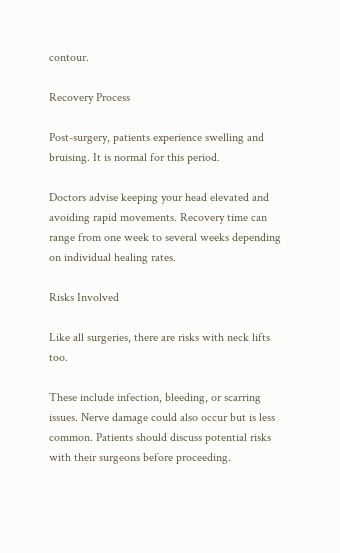contour.

Recovery Process

Post-surgery, patients experience swelling and bruising. It is normal for this period.

Doctors advise keeping your head elevated and avoiding rapid movements. Recovery time can range from one week to several weeks depending on individual healing rates.

Risks Involved

Like all surgeries, there are risks with neck lifts too.

These include infection, bleeding, or scarring issues. Nerve damage could also occur but is less common. Patients should discuss potential risks with their surgeons before proceeding.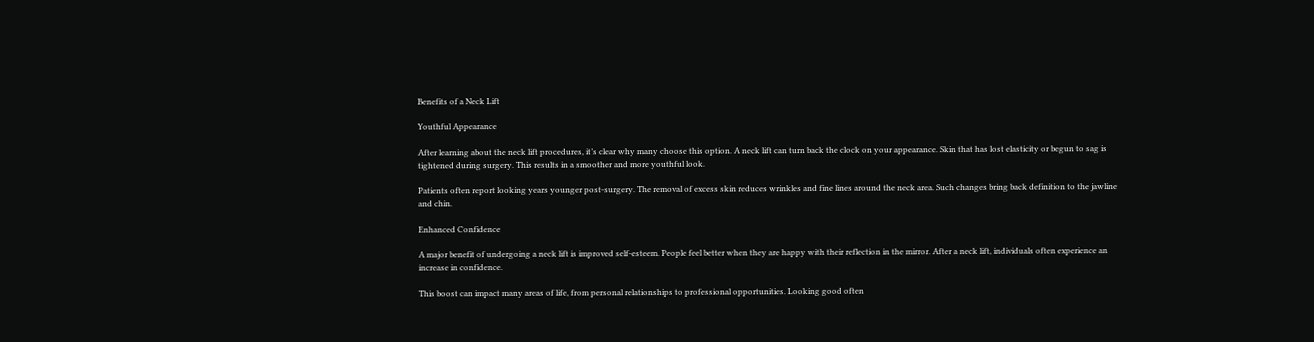Benefits of a Neck Lift

Youthful Appearance

After learning about the neck lift procedures, it’s clear why many choose this option. A neck lift can turn back the clock on your appearance. Skin that has lost elasticity or begun to sag is tightened during surgery. This results in a smoother and more youthful look.

Patients often report looking years younger post-surgery. The removal of excess skin reduces wrinkles and fine lines around the neck area. Such changes bring back definition to the jawline and chin.

Enhanced Confidence

A major benefit of undergoing a neck lift is improved self-esteem. People feel better when they are happy with their reflection in the mirror. After a neck lift, individuals often experience an increase in confidence.

This boost can impact many areas of life, from personal relationships to professional opportunities. Looking good often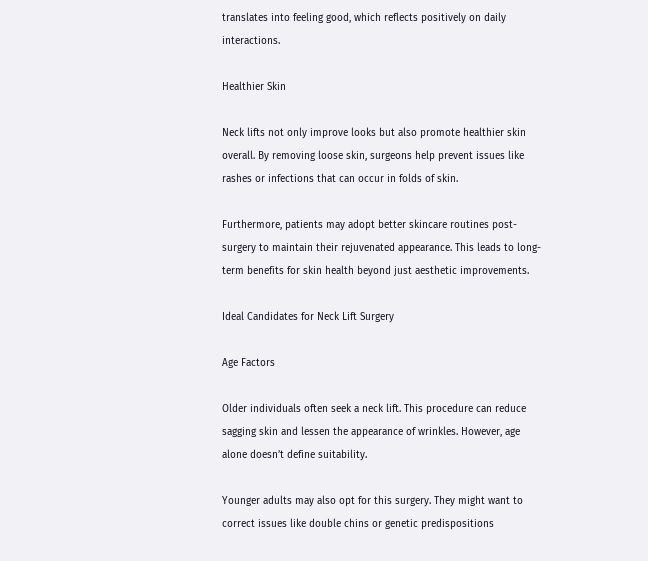translates into feeling good, which reflects positively on daily interactions.

Healthier Skin

Neck lifts not only improve looks but also promote healthier skin overall. By removing loose skin, surgeons help prevent issues like rashes or infections that can occur in folds of skin.

Furthermore, patients may adopt better skincare routines post-surgery to maintain their rejuvenated appearance. This leads to long-term benefits for skin health beyond just aesthetic improvements.

Ideal Candidates for Neck Lift Surgery

Age Factors

Older individuals often seek a neck lift. This procedure can reduce sagging skin and lessen the appearance of wrinkles. However, age alone doesn’t define suitability.

Younger adults may also opt for this surgery. They might want to correct issues like double chins or genetic predispositions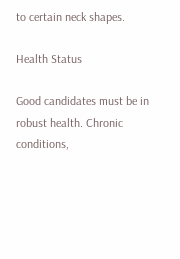to certain neck shapes.

Health Status

Good candidates must be in robust health. Chronic conditions,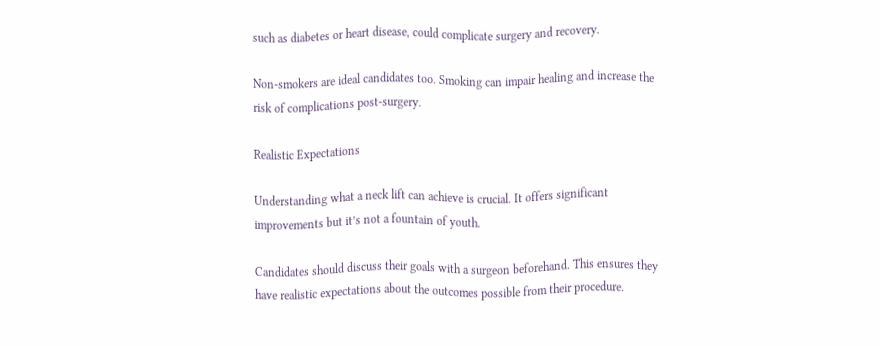such as diabetes or heart disease, could complicate surgery and recovery.

Non-smokers are ideal candidates too. Smoking can impair healing and increase the risk of complications post-surgery.

Realistic Expectations

Understanding what a neck lift can achieve is crucial. It offers significant improvements but it’s not a fountain of youth.

Candidates should discuss their goals with a surgeon beforehand. This ensures they have realistic expectations about the outcomes possible from their procedure.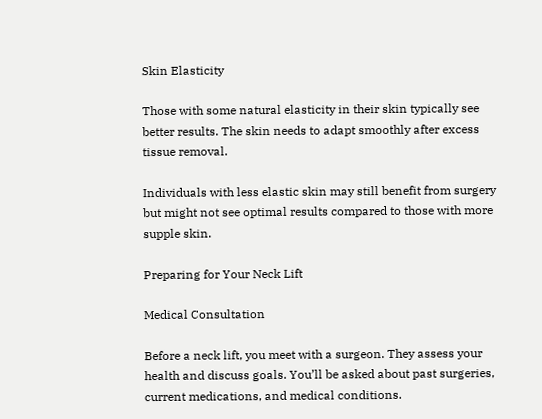Skin Elasticity

Those with some natural elasticity in their skin typically see better results. The skin needs to adapt smoothly after excess tissue removal.

Individuals with less elastic skin may still benefit from surgery but might not see optimal results compared to those with more supple skin.

Preparing for Your Neck Lift

Medical Consultation

Before a neck lift, you meet with a surgeon. They assess your health and discuss goals. You’ll be asked about past surgeries, current medications, and medical conditions.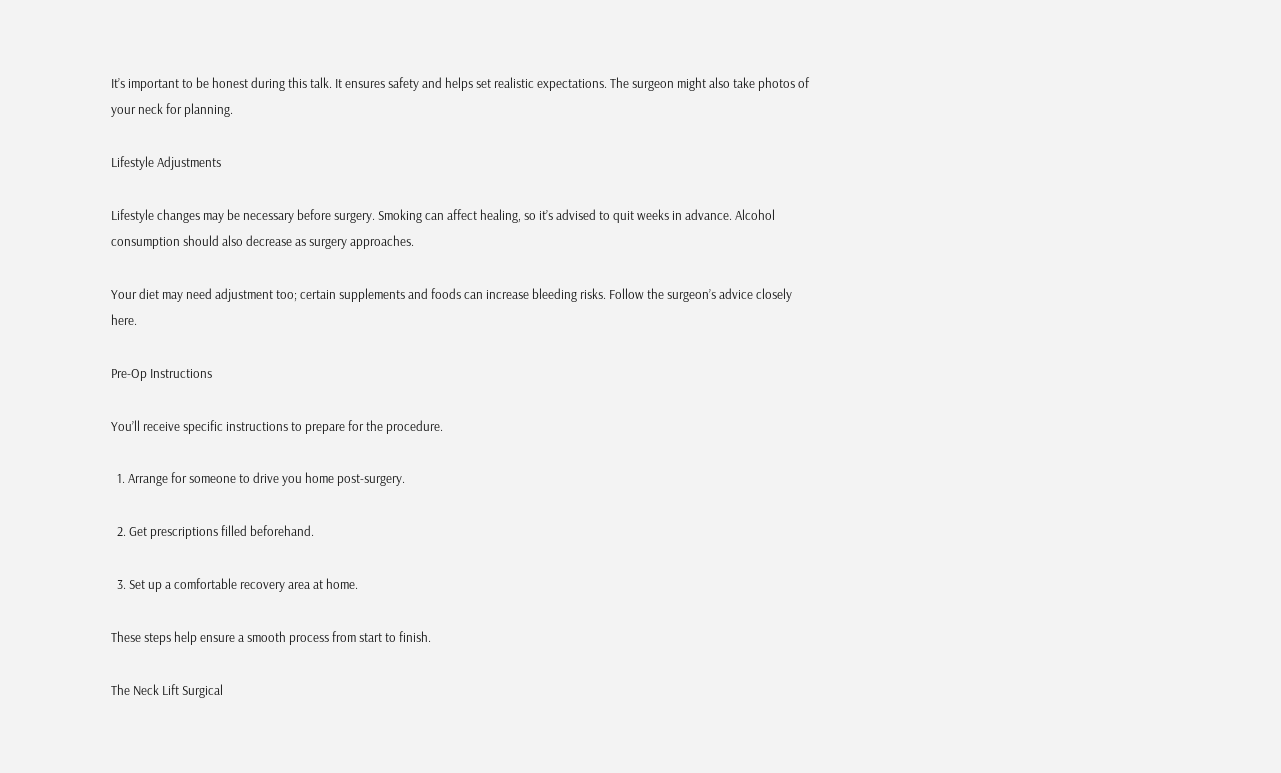It’s important to be honest during this talk. It ensures safety and helps set realistic expectations. The surgeon might also take photos of your neck for planning.

Lifestyle Adjustments

Lifestyle changes may be necessary before surgery. Smoking can affect healing, so it’s advised to quit weeks in advance. Alcohol consumption should also decrease as surgery approaches.

Your diet may need adjustment too; certain supplements and foods can increase bleeding risks. Follow the surgeon’s advice closely here.

Pre-Op Instructions

You’ll receive specific instructions to prepare for the procedure.

  1. Arrange for someone to drive you home post-surgery.

  2. Get prescriptions filled beforehand.

  3. Set up a comfortable recovery area at home.

These steps help ensure a smooth process from start to finish.

The Neck Lift Surgical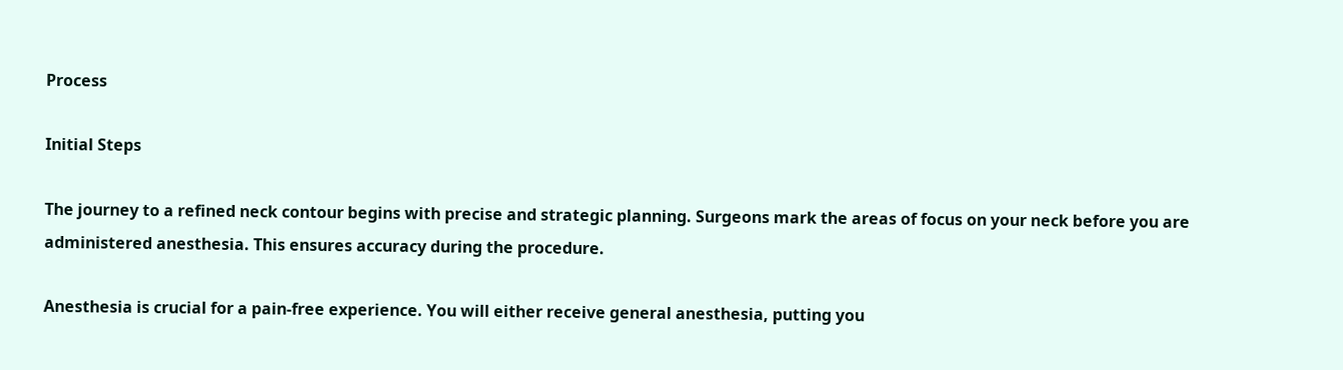Process

Initial Steps

The journey to a refined neck contour begins with precise and strategic planning. Surgeons mark the areas of focus on your neck before you are administered anesthesia. This ensures accuracy during the procedure.

Anesthesia is crucial for a pain-free experience. You will either receive general anesthesia, putting you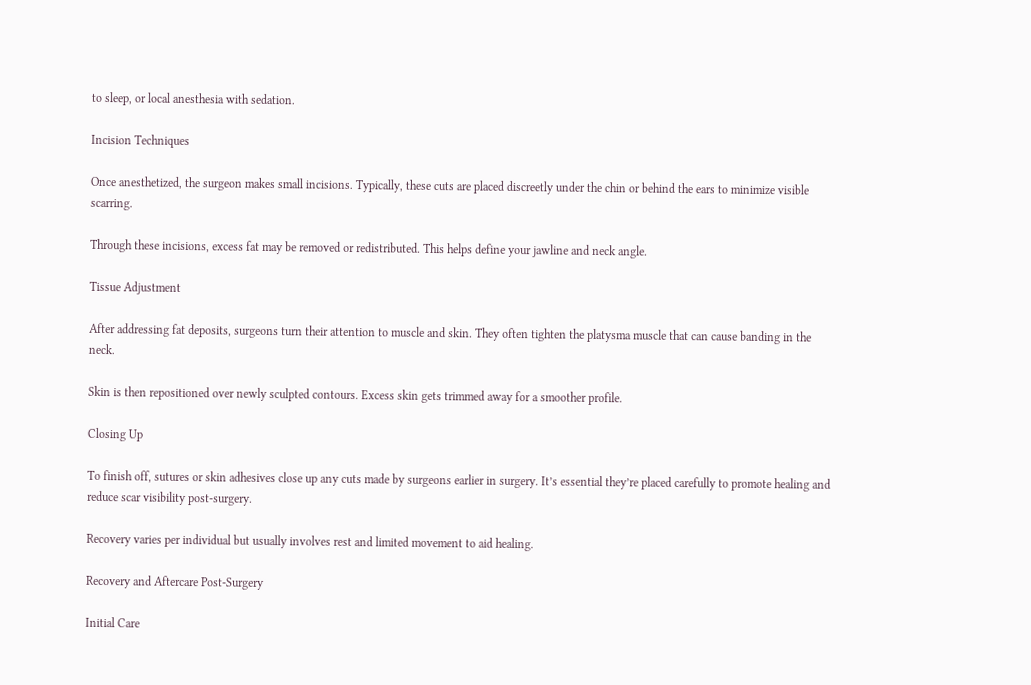to sleep, or local anesthesia with sedation.

Incision Techniques

Once anesthetized, the surgeon makes small incisions. Typically, these cuts are placed discreetly under the chin or behind the ears to minimize visible scarring.

Through these incisions, excess fat may be removed or redistributed. This helps define your jawline and neck angle.

Tissue Adjustment

After addressing fat deposits, surgeons turn their attention to muscle and skin. They often tighten the platysma muscle that can cause banding in the neck.

Skin is then repositioned over newly sculpted contours. Excess skin gets trimmed away for a smoother profile.

Closing Up

To finish off, sutures or skin adhesives close up any cuts made by surgeons earlier in surgery. It’s essential they’re placed carefully to promote healing and reduce scar visibility post-surgery.

Recovery varies per individual but usually involves rest and limited movement to aid healing.

Recovery and Aftercare Post-Surgery

Initial Care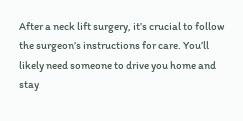After a neck lift surgery, it’s crucial to follow the surgeon’s instructions for care. You’ll likely need someone to drive you home and stay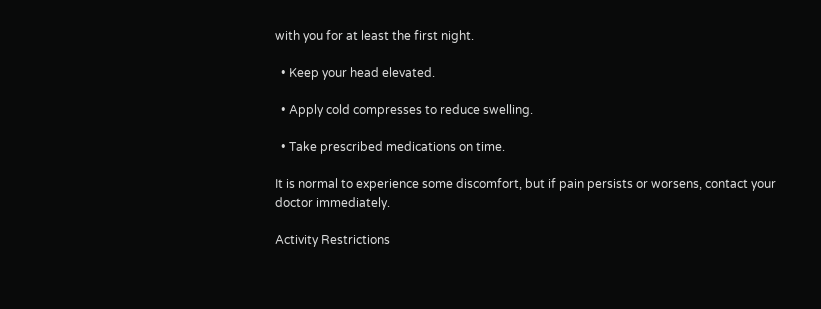with you for at least the first night.

  • Keep your head elevated.

  • Apply cold compresses to reduce swelling.

  • Take prescribed medications on time.

It is normal to experience some discomfort, but if pain persists or worsens, contact your doctor immediately.

Activity Restrictions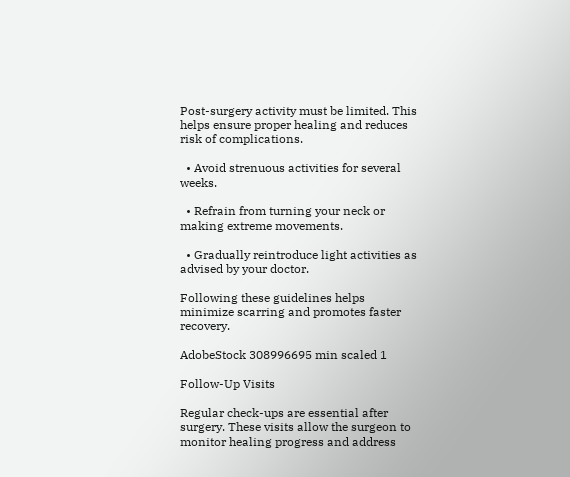Post-surgery activity must be limited. This helps ensure proper healing and reduces risk of complications.

  • Avoid strenuous activities for several weeks.

  • Refrain from turning your neck or making extreme movements.

  • Gradually reintroduce light activities as advised by your doctor.

Following these guidelines helps minimize scarring and promotes faster recovery.

AdobeStock 308996695 min scaled 1

Follow-Up Visits

Regular check-ups are essential after surgery. These visits allow the surgeon to monitor healing progress and address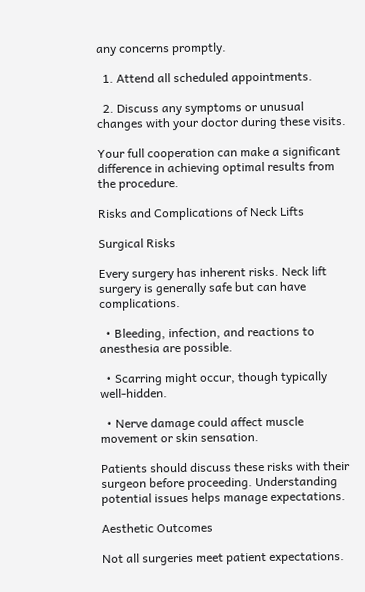any concerns promptly.

  1. Attend all scheduled appointments.

  2. Discuss any symptoms or unusual changes with your doctor during these visits.

Your full cooperation can make a significant difference in achieving optimal results from the procedure.

Risks and Complications of Neck Lifts

Surgical Risks

Every surgery has inherent risks. Neck lift surgery is generally safe but can have complications.

  • Bleeding, infection, and reactions to anesthesia are possible.

  • Scarring might occur, though typically well-hidden.

  • Nerve damage could affect muscle movement or skin sensation.

Patients should discuss these risks with their surgeon before proceeding. Understanding potential issues helps manage expectations.

Aesthetic Outcomes

Not all surgeries meet patient expectations.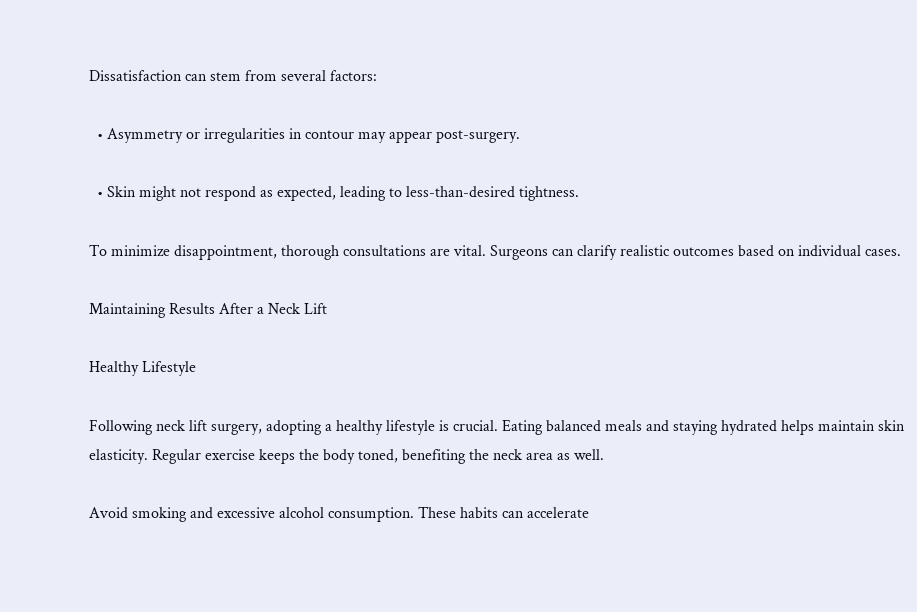Dissatisfaction can stem from several factors:

  • Asymmetry or irregularities in contour may appear post-surgery.

  • Skin might not respond as expected, leading to less-than-desired tightness.

To minimize disappointment, thorough consultations are vital. Surgeons can clarify realistic outcomes based on individual cases.

Maintaining Results After a Neck Lift

Healthy Lifestyle

Following neck lift surgery, adopting a healthy lifestyle is crucial. Eating balanced meals and staying hydrated helps maintain skin elasticity. Regular exercise keeps the body toned, benefiting the neck area as well.

Avoid smoking and excessive alcohol consumption. These habits can accelerate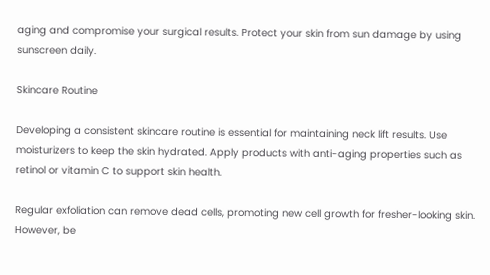aging and compromise your surgical results. Protect your skin from sun damage by using sunscreen daily.

Skincare Routine

Developing a consistent skincare routine is essential for maintaining neck lift results. Use moisturizers to keep the skin hydrated. Apply products with anti-aging properties such as retinol or vitamin C to support skin health.

Regular exfoliation can remove dead cells, promoting new cell growth for fresher-looking skin. However, be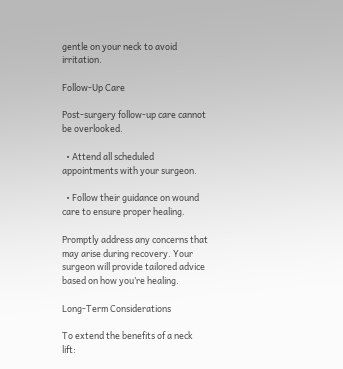gentle on your neck to avoid irritation.

Follow-Up Care

Post-surgery follow-up care cannot be overlooked.

  • Attend all scheduled appointments with your surgeon.

  • Follow their guidance on wound care to ensure proper healing.

Promptly address any concerns that may arise during recovery. Your surgeon will provide tailored advice based on how you’re healing.

Long-Term Considerations

To extend the benefits of a neck lift: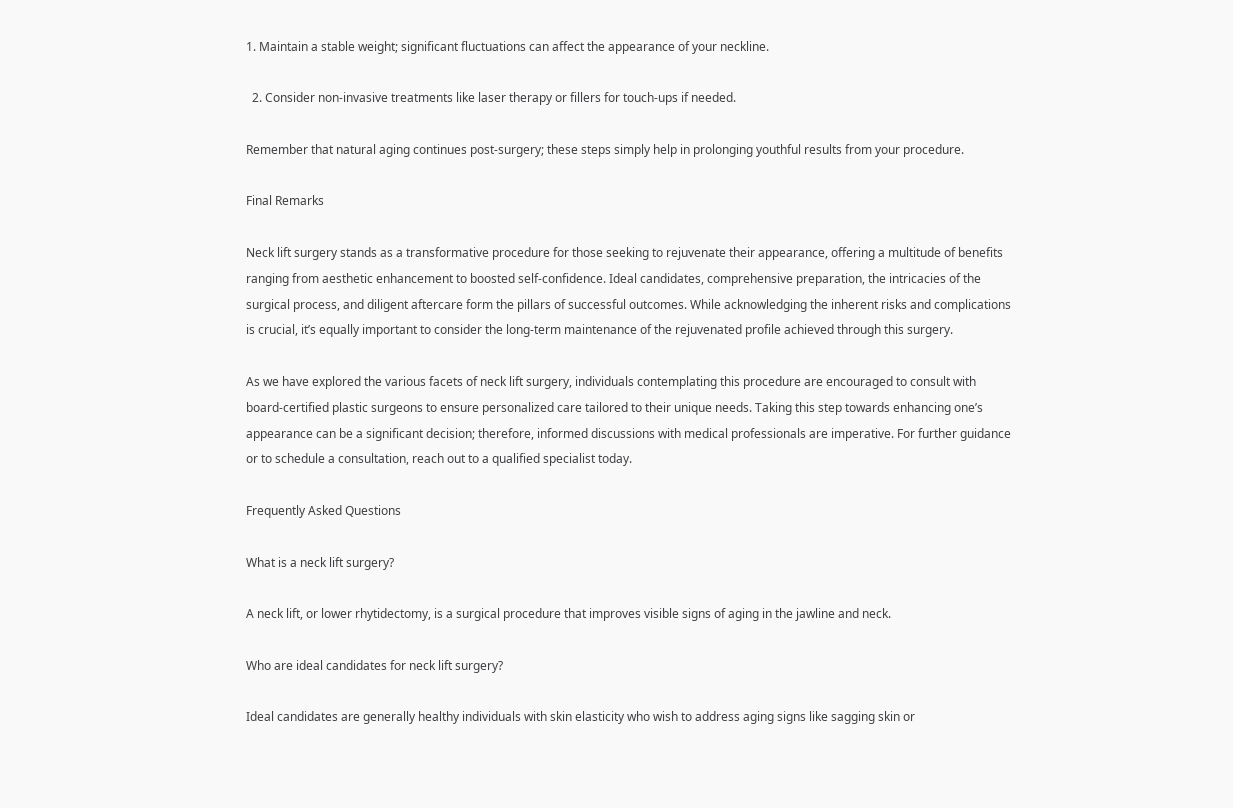1. Maintain a stable weight; significant fluctuations can affect the appearance of your neckline.

  2. Consider non-invasive treatments like laser therapy or fillers for touch-ups if needed.

Remember that natural aging continues post-surgery; these steps simply help in prolonging youthful results from your procedure.

Final Remarks

Neck lift surgery stands as a transformative procedure for those seeking to rejuvenate their appearance, offering a multitude of benefits ranging from aesthetic enhancement to boosted self-confidence. Ideal candidates, comprehensive preparation, the intricacies of the surgical process, and diligent aftercare form the pillars of successful outcomes. While acknowledging the inherent risks and complications is crucial, it’s equally important to consider the long-term maintenance of the rejuvenated profile achieved through this surgery.

As we have explored the various facets of neck lift surgery, individuals contemplating this procedure are encouraged to consult with board-certified plastic surgeons to ensure personalized care tailored to their unique needs. Taking this step towards enhancing one’s appearance can be a significant decision; therefore, informed discussions with medical professionals are imperative. For further guidance or to schedule a consultation, reach out to a qualified specialist today.

Frequently Asked Questions

What is a neck lift surgery?

A neck lift, or lower rhytidectomy, is a surgical procedure that improves visible signs of aging in the jawline and neck.

Who are ideal candidates for neck lift surgery?

Ideal candidates are generally healthy individuals with skin elasticity who wish to address aging signs like sagging skin or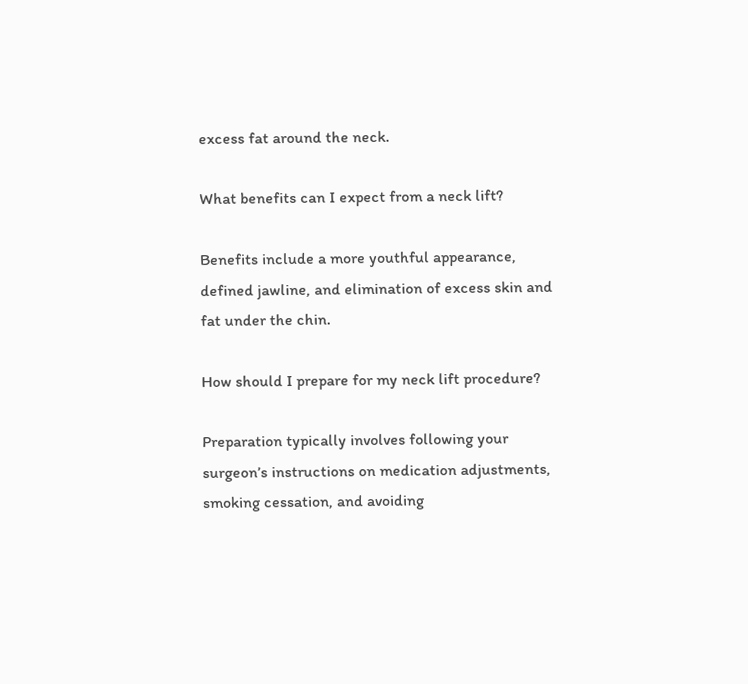excess fat around the neck.

What benefits can I expect from a neck lift?

Benefits include a more youthful appearance, defined jawline, and elimination of excess skin and fat under the chin.

How should I prepare for my neck lift procedure?

Preparation typically involves following your surgeon’s instructions on medication adjustments, smoking cessation, and avoiding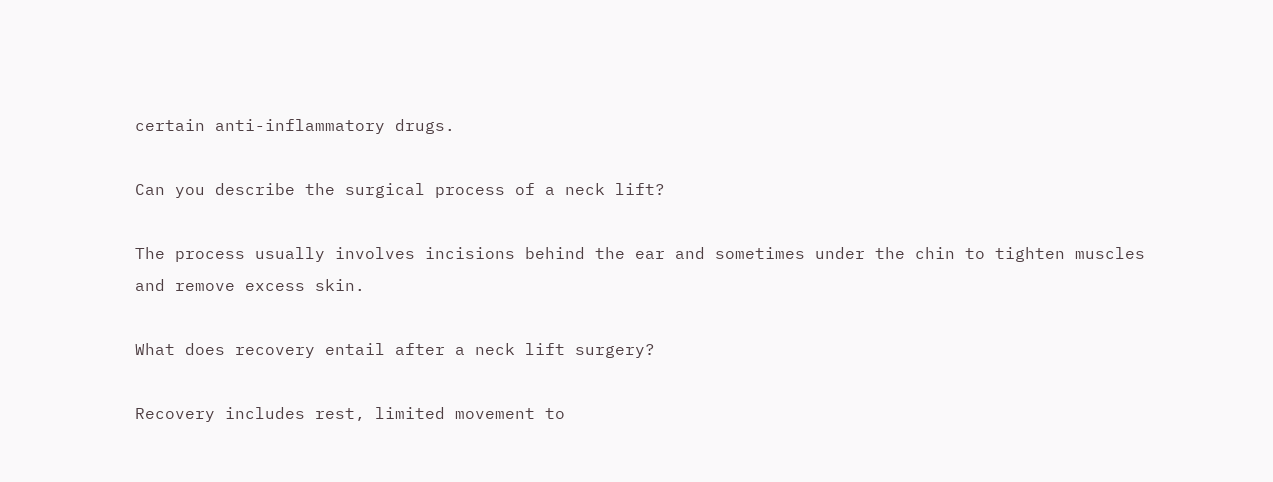certain anti-inflammatory drugs.

Can you describe the surgical process of a neck lift?

The process usually involves incisions behind the ear and sometimes under the chin to tighten muscles and remove excess skin.

What does recovery entail after a neck lift surgery?

Recovery includes rest, limited movement to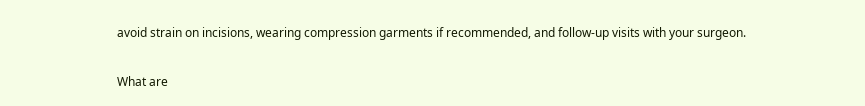avoid strain on incisions, wearing compression garments if recommended, and follow-up visits with your surgeon.

What are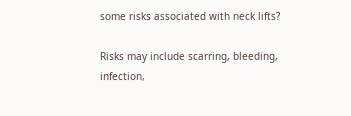some risks associated with neck lifts?

Risks may include scarring, bleeding, infection,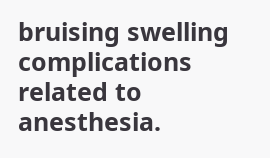bruising swelling complications related to anesthesia.